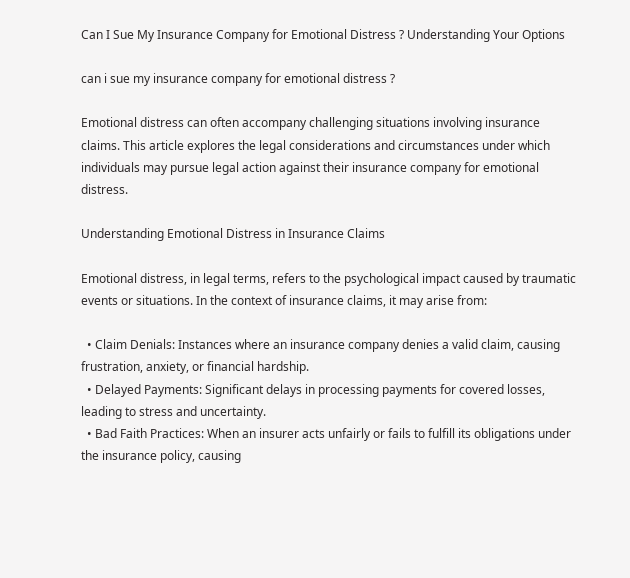Can I Sue My Insurance Company for Emotional Distress ? Understanding Your Options

can i sue my insurance company for emotional distress ?

Emotional distress can often accompany challenging situations involving insurance claims. This article explores the legal considerations and circumstances under which individuals may pursue legal action against their insurance company for emotional distress.

Understanding Emotional Distress in Insurance Claims

Emotional distress, in legal terms, refers to the psychological impact caused by traumatic events or situations. In the context of insurance claims, it may arise from:

  • Claim Denials: Instances where an insurance company denies a valid claim, causing frustration, anxiety, or financial hardship.
  • Delayed Payments: Significant delays in processing payments for covered losses, leading to stress and uncertainty.
  • Bad Faith Practices: When an insurer acts unfairly or fails to fulfill its obligations under the insurance policy, causing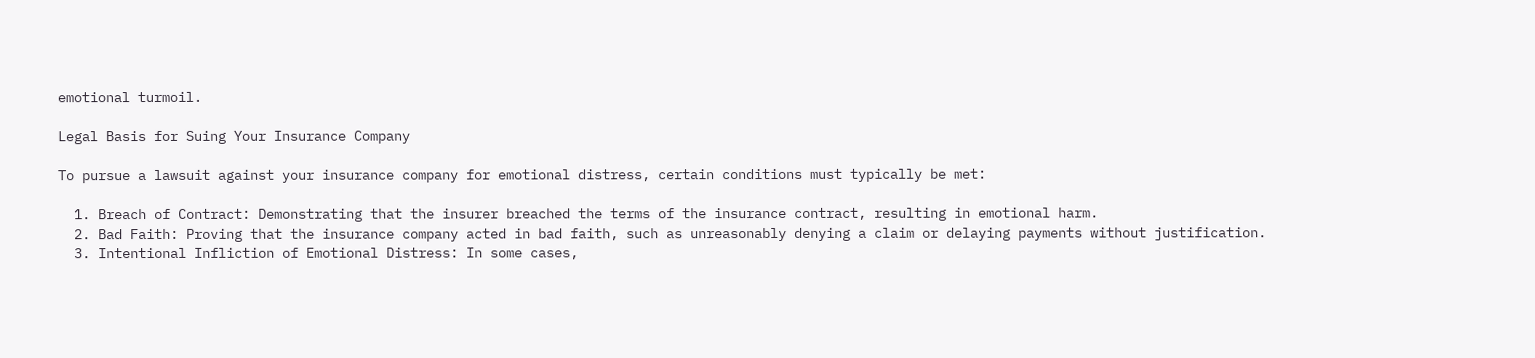emotional turmoil.

Legal Basis for Suing Your Insurance Company

To pursue a lawsuit against your insurance company for emotional distress, certain conditions must typically be met:

  1. Breach of Contract: Demonstrating that the insurer breached the terms of the insurance contract, resulting in emotional harm.
  2. Bad Faith: Proving that the insurance company acted in bad faith, such as unreasonably denying a claim or delaying payments without justification.
  3. Intentional Infliction of Emotional Distress: In some cases,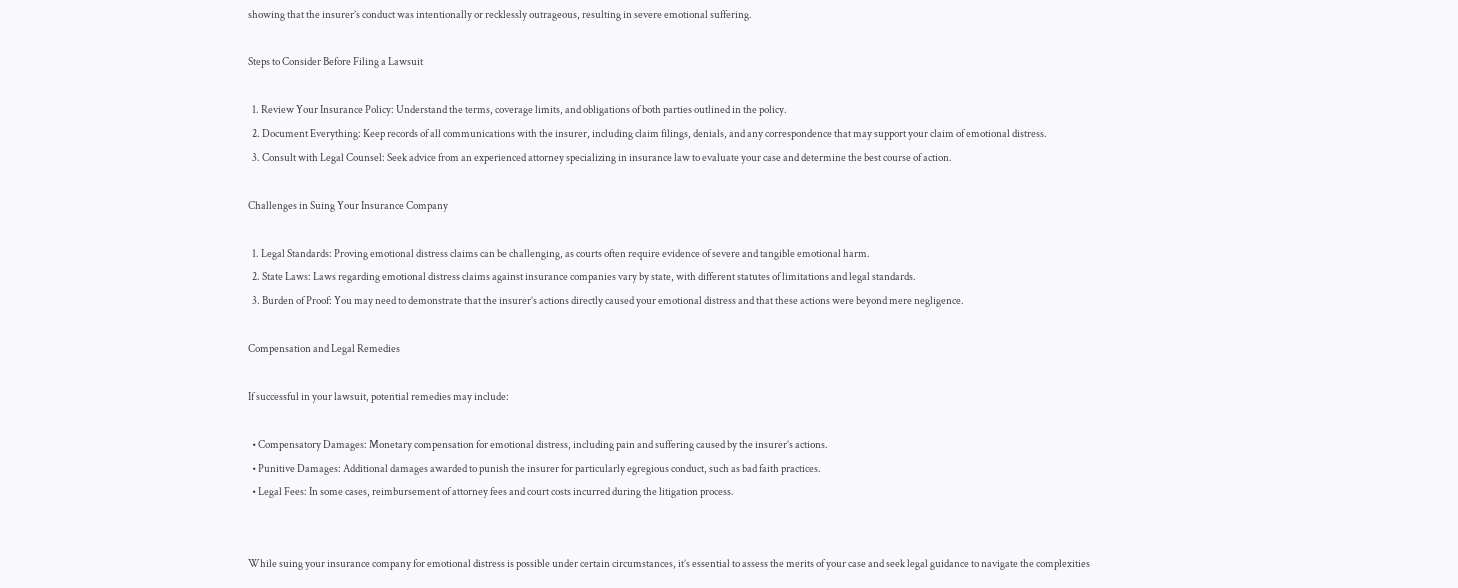showing that the insurer’s conduct was intentionally or recklessly outrageous, resulting in severe emotional suffering.

Steps to Consider Before Filing a Lawsuit

  1. Review Your Insurance Policy: Understand the terms, coverage limits, and obligations of both parties outlined in the policy.
  2. Document Everything: Keep records of all communications with the insurer, including claim filings, denials, and any correspondence that may support your claim of emotional distress.
  3. Consult with Legal Counsel: Seek advice from an experienced attorney specializing in insurance law to evaluate your case and determine the best course of action.

Challenges in Suing Your Insurance Company

  1. Legal Standards: Proving emotional distress claims can be challenging, as courts often require evidence of severe and tangible emotional harm.
  2. State Laws: Laws regarding emotional distress claims against insurance companies vary by state, with different statutes of limitations and legal standards.
  3. Burden of Proof: You may need to demonstrate that the insurer’s actions directly caused your emotional distress and that these actions were beyond mere negligence.

Compensation and Legal Remedies

If successful in your lawsuit, potential remedies may include:

  • Compensatory Damages: Monetary compensation for emotional distress, including pain and suffering caused by the insurer’s actions.
  • Punitive Damages: Additional damages awarded to punish the insurer for particularly egregious conduct, such as bad faith practices.
  • Legal Fees: In some cases, reimbursement of attorney fees and court costs incurred during the litigation process.


While suing your insurance company for emotional distress is possible under certain circumstances, it’s essential to assess the merits of your case and seek legal guidance to navigate the complexities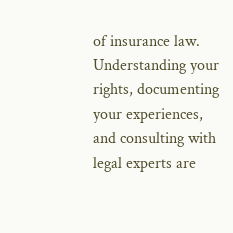of insurance law. Understanding your rights, documenting your experiences, and consulting with legal experts are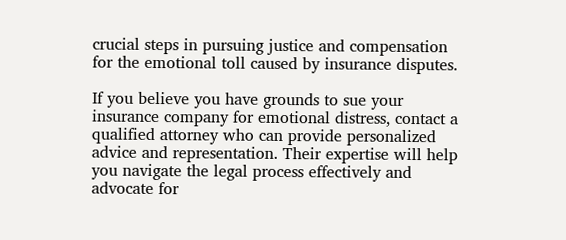crucial steps in pursuing justice and compensation for the emotional toll caused by insurance disputes.

If you believe you have grounds to sue your insurance company for emotional distress, contact a qualified attorney who can provide personalized advice and representation. Their expertise will help you navigate the legal process effectively and advocate for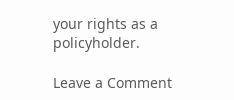your rights as a policyholder.

Leave a Comment